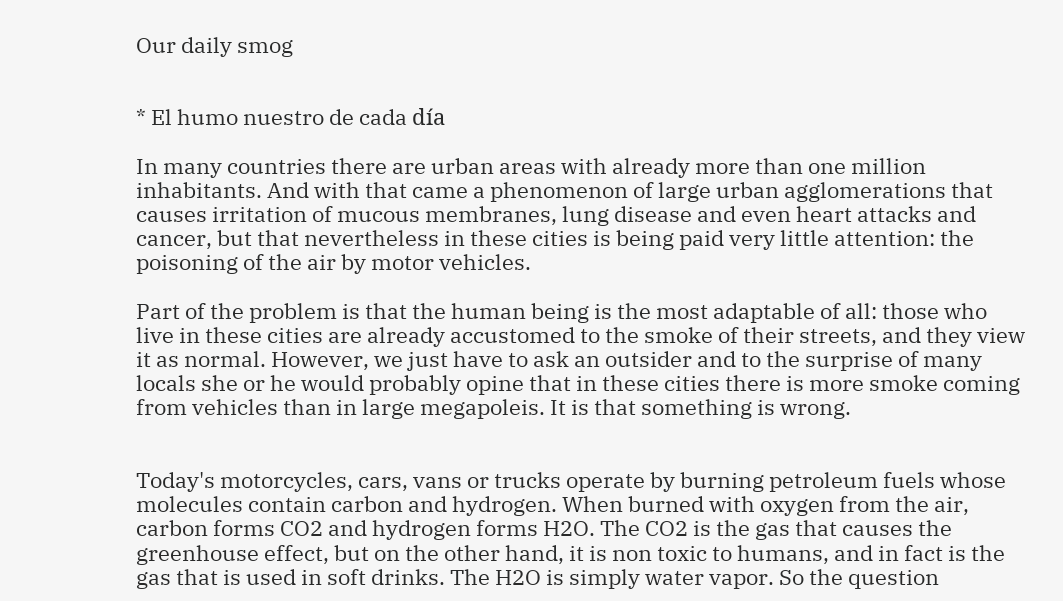Our daily smog


* El humo nuestro de cada día

In many countries there are urban areas with already more than one million inhabitants. And with that came a phenomenon of large urban agglomerations that causes irritation of mucous membranes, lung disease and even heart attacks and cancer, but that nevertheless in these cities is being paid very little attention: the poisoning of the air by motor vehicles.

Part of the problem is that the human being is the most adaptable of all: those who live in these cities are already accustomed to the smoke of their streets, and they view it as normal. However, we just have to ask an outsider and to the surprise of many locals she or he would probably opine that in these cities there is more smoke coming from vehicles than in large megapoleis. It is that something is wrong.


Today's motorcycles, cars, vans or trucks operate by burning petroleum fuels whose molecules contain carbon and hydrogen. When burned with oxygen from the air, carbon forms CO2 and hydrogen forms H2O. The CO2 is the gas that causes the greenhouse effect, but on the other hand, it is non toxic to humans, and in fact is the gas that is used in soft drinks. The H2O is simply water vapor. So the question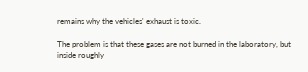remains why the vehicles' exhaust is toxic.

The problem is that these gases are not burned in the laboratory, but inside roughly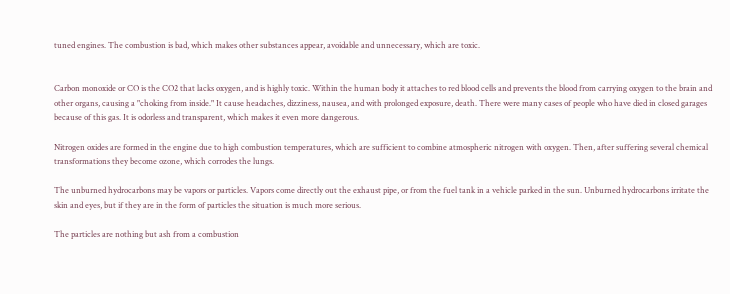tuned engines. The combustion is bad, which makes other substances appear, avoidable and unnecessary, which are toxic.


Carbon monoxide or CO is the CO2 that lacks oxygen, and is highly toxic. Within the human body it attaches to red blood cells and prevents the blood from carrying oxygen to the brain and other organs, causing a "choking from inside." It cause headaches, dizziness, nausea, and with prolonged exposure, death. There were many cases of people who have died in closed garages because of this gas. It is odorless and transparent, which makes it even more dangerous.

Nitrogen oxides are formed in the engine due to high combustion temperatures, which are sufficient to combine atmospheric nitrogen with oxygen. Then, after suffering several chemical transformations they become ozone, which corrodes the lungs.

The unburned hydrocarbons may be vapors or particles. Vapors come directly out the exhaust pipe, or from the fuel tank in a vehicle parked in the sun. Unburned hydrocarbons irritate the skin and eyes, but if they are in the form of particles the situation is much more serious.

The particles are nothing but ash from a combustion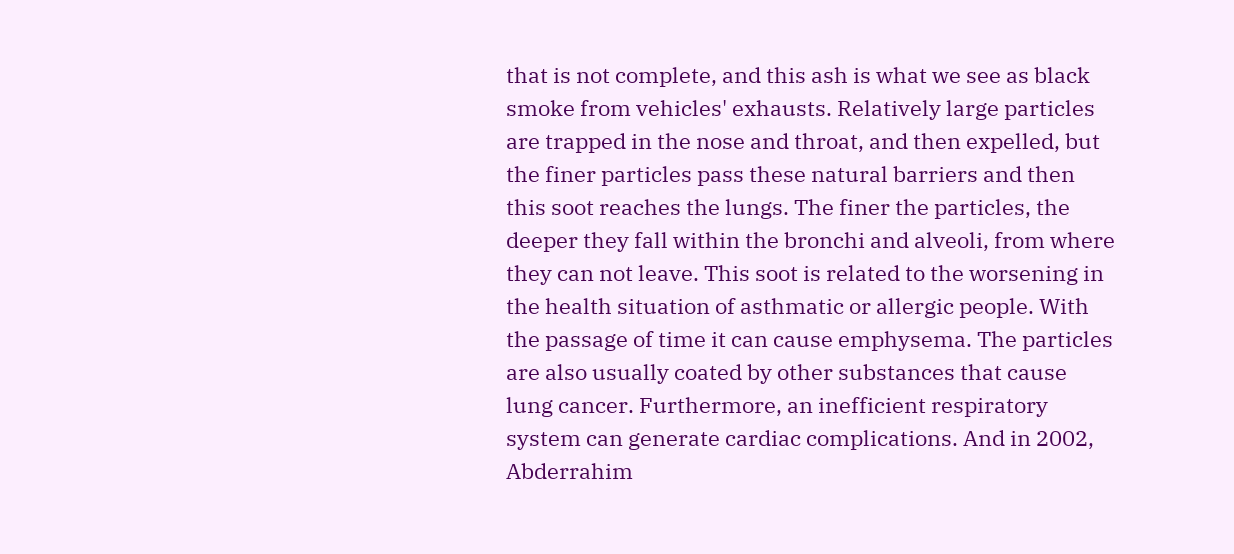that is not complete, and this ash is what we see as black smoke from vehicles' exhausts. Relatively large particles are trapped in the nose and throat, and then expelled, but the finer particles pass these natural barriers and then this soot reaches the lungs. The finer the particles, the deeper they fall within the bronchi and alveoli, from where they can not leave. This soot is related to the worsening in the health situation of asthmatic or allergic people. With the passage of time it can cause emphysema. The particles are also usually coated by other substances that cause lung cancer. Furthermore, an inefficient respiratory system can generate cardiac complications. And in 2002, Abderrahim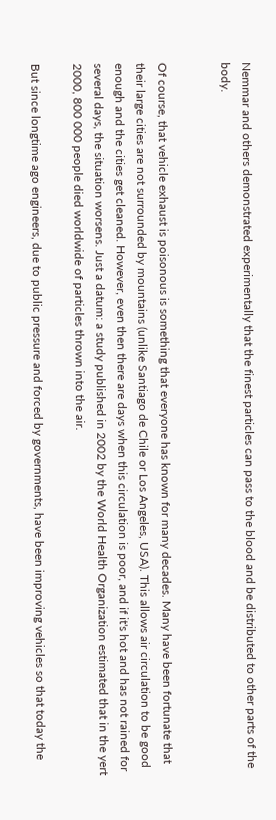Nemmar and others demonstrated experimentally that the finest particles can pass to the blood and be distributed to other parts of the body.


Of course, that vehicle exhaust is poisonous is something that everyone has known for many decades. Many have been fortunate that their large cities are not surrounded by mountains (unlike Santiago de Chile or Los Angeles, USA). This allows air circulation to be good enough and the cities get cleaned. However, even then there are days when this circulation is poor, and if it's hot and has not rained for several days, the situation worsens. Just a datum: a study published in 2002 by the World Health Organization estimated that in the yert 2000, 800 000 people died worldwide of particles thrown into the air.

But since longtime ago engineers, due to public pressure and forced by governments, have been improving vehicles so that today the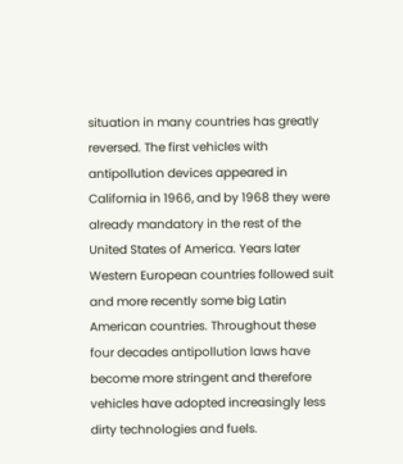situation in many countries has greatly reversed. The first vehicles with antipollution devices appeared in California in 1966, and by 1968 they were already mandatory in the rest of the United States of America. Years later Western European countries followed suit and more recently some big Latin American countries. Throughout these four decades antipollution laws have become more stringent and therefore vehicles have adopted increasingly less dirty technologies and fuels.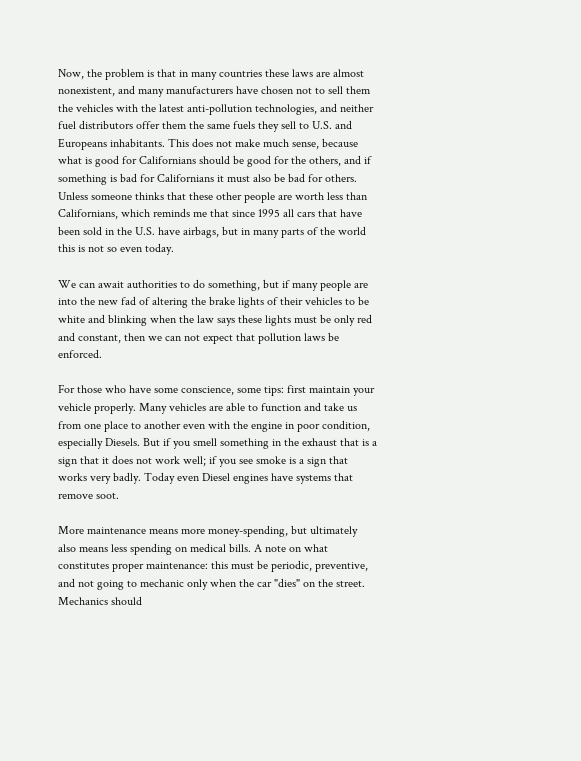Now, the problem is that in many countries these laws are almost nonexistent, and many manufacturers have chosen not to sell them the vehicles with the latest anti-pollution technologies, and neither fuel distributors offer them the same fuels they sell to U.S. and Europeans inhabitants. This does not make much sense, because what is good for Californians should be good for the others, and if something is bad for Californians it must also be bad for others. Unless someone thinks that these other people are worth less than Californians, which reminds me that since 1995 all cars that have been sold in the U.S. have airbags, but in many parts of the world this is not so even today.

We can await authorities to do something, but if many people are into the new fad of altering the brake lights of their vehicles to be white and blinking when the law says these lights must be only red and constant, then we can not expect that pollution laws be enforced.

For those who have some conscience, some tips: first maintain your vehicle properly. Many vehicles are able to function and take us from one place to another even with the engine in poor condition, especially Diesels. But if you smell something in the exhaust that is a sign that it does not work well; if you see smoke is a sign that works very badly. Today even Diesel engines have systems that remove soot.

More maintenance means more money-spending, but ultimately also means less spending on medical bills. A note on what constitutes proper maintenance: this must be periodic, preventive, and not going to mechanic only when the car "dies" on the street. Mechanics should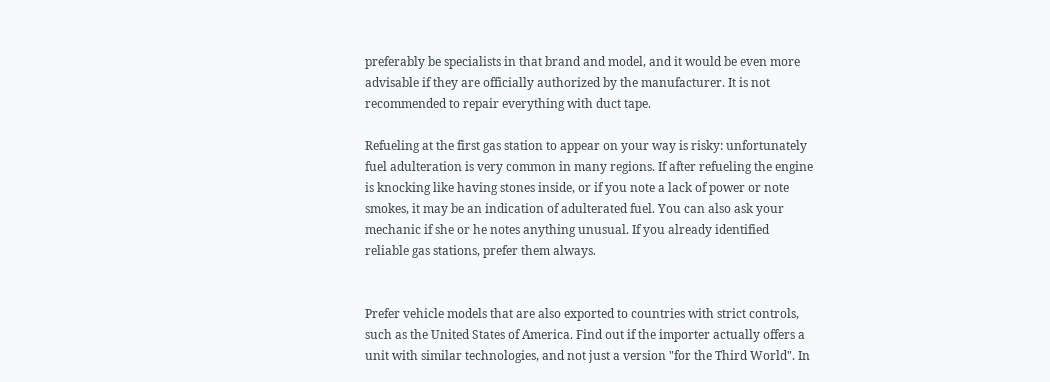preferably be specialists in that brand and model, and it would be even more advisable if they are officially authorized by the manufacturer. It is not recommended to repair everything with duct tape.

Refueling at the first gas station to appear on your way is risky: unfortunately fuel adulteration is very common in many regions. If after refueling the engine is knocking like having stones inside, or if you note a lack of power or note smokes, it may be an indication of adulterated fuel. You can also ask your mechanic if she or he notes anything unusual. If you already identified reliable gas stations, prefer them always.


Prefer vehicle models that are also exported to countries with strict controls, such as the United States of America. Find out if the importer actually offers a unit with similar technologies, and not just a version "for the Third World". In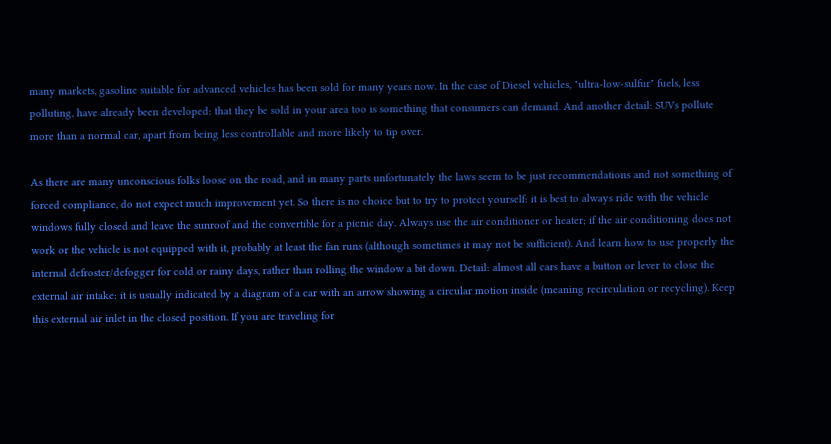many markets, gasoline suitable for advanced vehicles has been sold for many years now. In the case of Diesel vehicles, "ultra-low-sulfur" fuels, less polluting, have already been developed: that they be sold in your area too is something that consumers can demand. And another detail: SUVs pollute more than a normal car, apart from being less controllable and more likely to tip over.

As there are many unconscious folks loose on the road, and in many parts unfortunately the laws seem to be just recommendations and not something of forced compliance, do not expect much improvement yet. So there is no choice but to try to protect yourself: it is best to always ride with the vehicle windows fully closed and leave the sunroof and the convertible for a picnic day. Always use the air conditioner or heater; if the air conditioning does not work or the vehicle is not equipped with it, probably at least the fan runs (although sometimes it may not be sufficient). And learn how to use properly the internal defroster/defogger for cold or rainy days, rather than rolling the window a bit down. Detail: almost all cars have a button or lever to close the external air intake: it is usually indicated by a diagram of a car with an arrow showing a circular motion inside (meaning recirculation or recycling). Keep this external air inlet in the closed position. If you are traveling for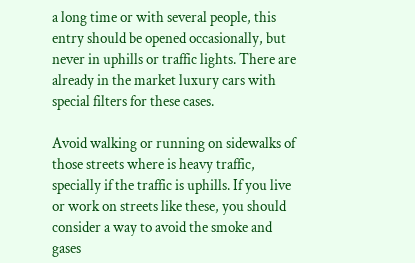a long time or with several people, this entry should be opened occasionally, but never in uphills or traffic lights. There are already in the market luxury cars with special filters for these cases.

Avoid walking or running on sidewalks of those streets where is heavy traffic, specially if the traffic is uphills. If you live or work on streets like these, you should consider a way to avoid the smoke and gases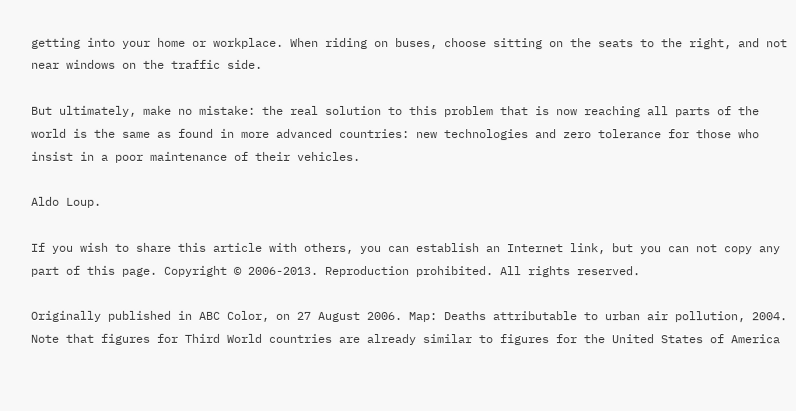getting into your home or workplace. When riding on buses, choose sitting on the seats to the right, and not near windows on the traffic side.

But ultimately, make no mistake: the real solution to this problem that is now reaching all parts of the world is the same as found in more advanced countries: new technologies and zero tolerance for those who insist in a poor maintenance of their vehicles.

Aldo Loup.

If you wish to share this article with others, you can establish an Internet link, but you can not copy any part of this page. Copyright © 2006-2013. Reproduction prohibited. All rights reserved.

Originally published in ABC Color, on 27 August 2006. Map: Deaths attributable to urban air pollution, 2004. Note that figures for Third World countries are already similar to figures for the United States of America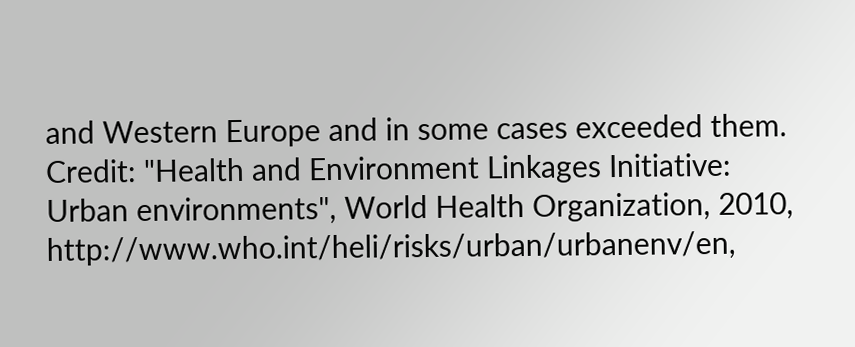and Western Europe and in some cases exceeded them. Credit: "Health and Environment Linkages Initiative: Urban environments", World Health Organization, 2010, http://www.who.int/heli/risks/urban/urbanenv/en,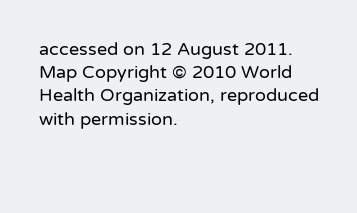accessed on 12 August 2011. Map Copyright © 2010 World Health Organization, reproduced with permission.